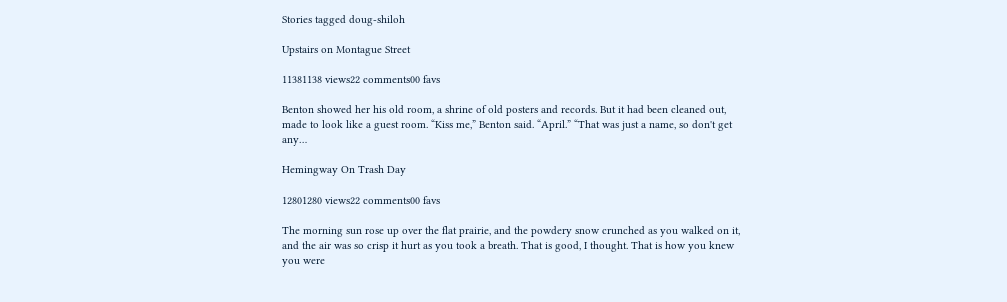Stories tagged doug-shiloh

Upstairs on Montague Street

11381138 views22 comments00 favs

Benton showed her his old room, a shrine of old posters and records. But it had been cleaned out, made to look like a guest room. “Kiss me,” Benton said. “April.” “That was just a name, so don't get any…

Hemingway On Trash Day

12801280 views22 comments00 favs

The morning sun rose up over the flat prairie, and the powdery snow crunched as you walked on it, and the air was so crisp it hurt as you took a breath. That is good, I thought. That is how you knew you were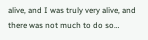alive, and I was truly very alive, and there was not much to do so…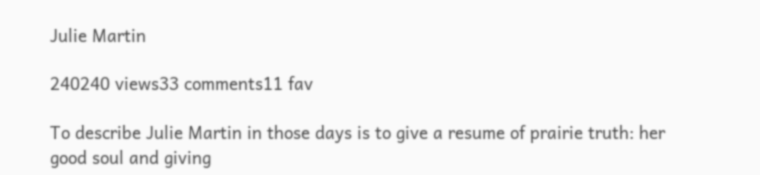Julie Martin

240240 views33 comments11 fav

To describe Julie Martin in those days is to give a resume of prairie truth: her good soul and giving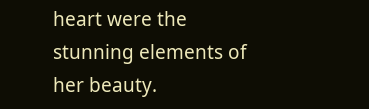heart were the stunning elements of her beauty.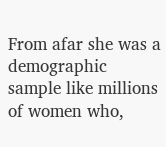From afar she was a demographic sample like millions of women who,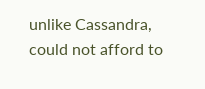unlike Cassandra, could not afford to